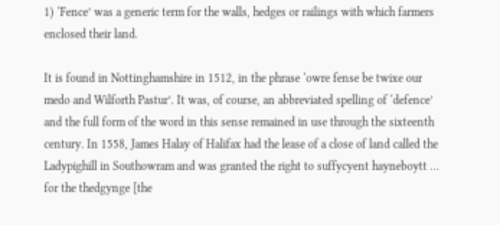1) ‘Fence’ was a generic term for the walls, hedges or railings with which farmers enclosed their land.

It is found in Nottinghamshire in 1512, in the phrase ‘owre fense be twixe our medo and Wilforth Pastur’. It was, of course, an abbreviated spelling of ‘defence’ and the full form of the word in this sense remained in use through the sixteenth century. In 1558, James Halay of Halifax had the lease of a close of land called the Ladypighill in Southowram and was granted the right to suffycyent hayneboytt … for the thedgynge [the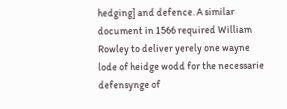hedging] and defence. A similar document in 1566 required William Rowley to deliver yerely one wayne lode of heidge wodd for the necessarie defensynge of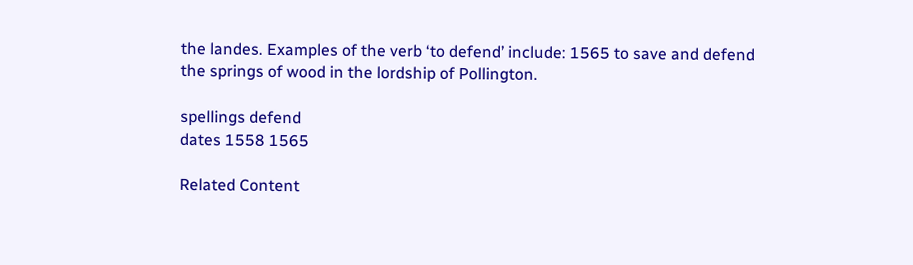the landes. Examples of the verb ‘to defend’ include: 1565 to save and defend the springs of wood in the lordship of Pollington.

spellings defend
dates 1558 1565

Related Content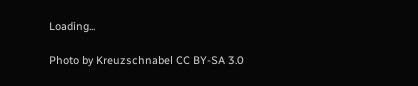Loading...

Photo by Kreuzschnabel CC BY-SA 3.0